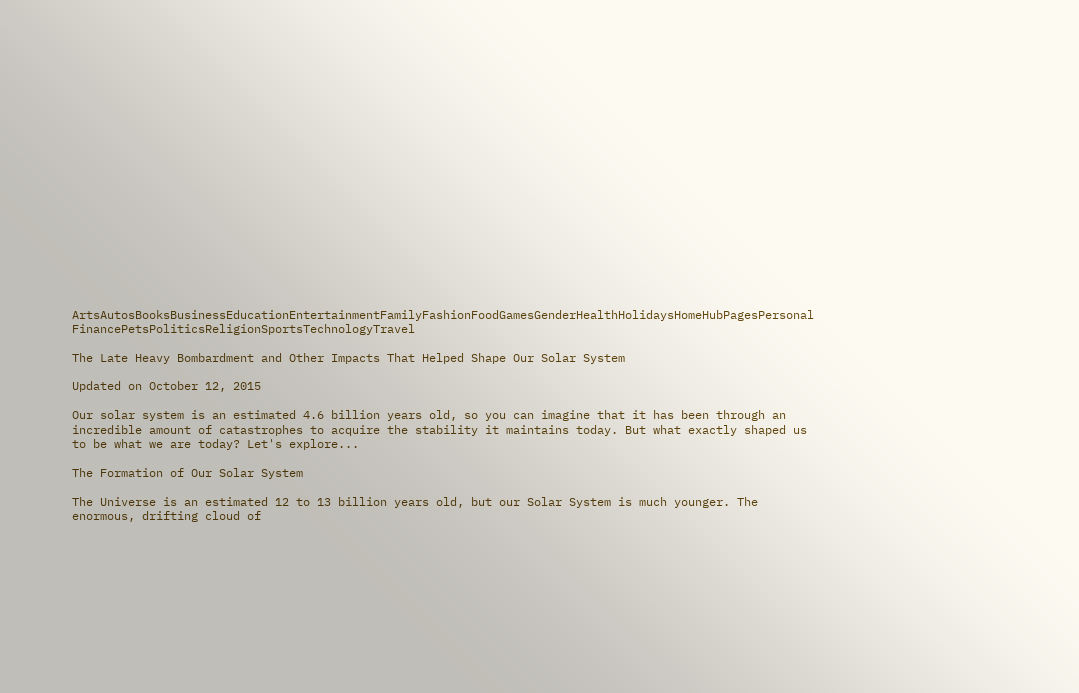ArtsAutosBooksBusinessEducationEntertainmentFamilyFashionFoodGamesGenderHealthHolidaysHomeHubPagesPersonal FinancePetsPoliticsReligionSportsTechnologyTravel

The Late Heavy Bombardment and Other Impacts That Helped Shape Our Solar System

Updated on October 12, 2015

Our solar system is an estimated 4.6 billion years old, so you can imagine that it has been through an incredible amount of catastrophes to acquire the stability it maintains today. But what exactly shaped us to be what we are today? Let's explore...

The Formation of Our Solar System

The Universe is an estimated 12 to 13 billion years old, but our Solar System is much younger. The enormous, drifting cloud of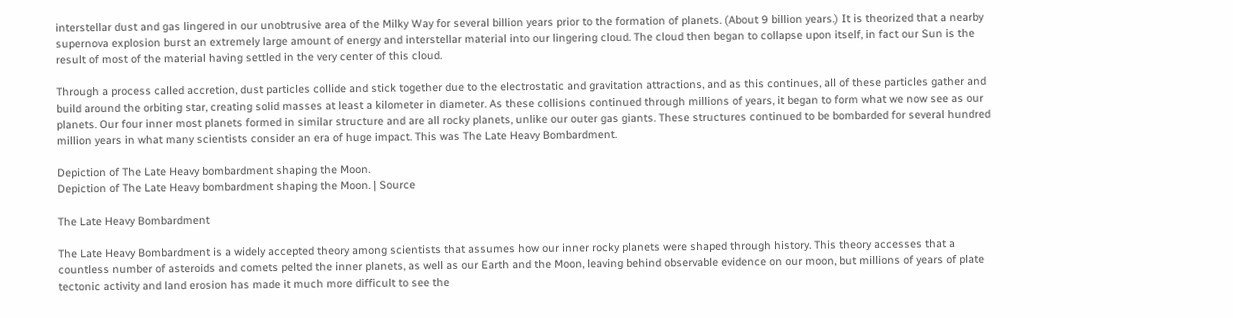interstellar dust and gas lingered in our unobtrusive area of the Milky Way for several billion years prior to the formation of planets. (About 9 billion years.) It is theorized that a nearby supernova explosion burst an extremely large amount of energy and interstellar material into our lingering cloud. The cloud then began to collapse upon itself, in fact our Sun is the result of most of the material having settled in the very center of this cloud.

Through a process called accretion, dust particles collide and stick together due to the electrostatic and gravitation attractions, and as this continues, all of these particles gather and build around the orbiting star, creating solid masses at least a kilometer in diameter. As these collisions continued through millions of years, it began to form what we now see as our planets. Our four inner most planets formed in similar structure and are all rocky planets, unlike our outer gas giants. These structures continued to be bombarded for several hundred million years in what many scientists consider an era of huge impact. This was The Late Heavy Bombardment.

Depiction of The Late Heavy bombardment shaping the Moon.
Depiction of The Late Heavy bombardment shaping the Moon. | Source

The Late Heavy Bombardment

The Late Heavy Bombardment is a widely accepted theory among scientists that assumes how our inner rocky planets were shaped through history. This theory accesses that a countless number of asteroids and comets pelted the inner planets, as well as our Earth and the Moon, leaving behind observable evidence on our moon, but millions of years of plate tectonic activity and land erosion has made it much more difficult to see the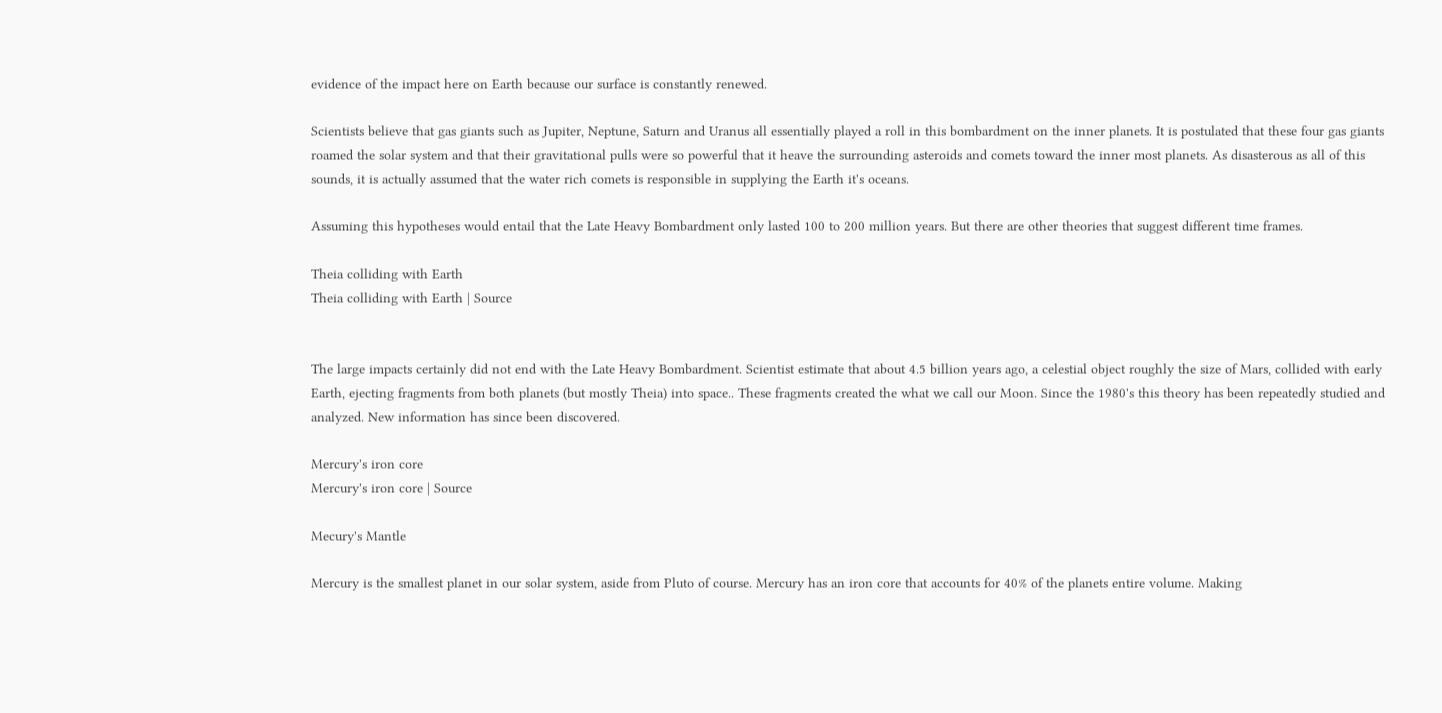evidence of the impact here on Earth because our surface is constantly renewed.

Scientists believe that gas giants such as Jupiter, Neptune, Saturn and Uranus all essentially played a roll in this bombardment on the inner planets. It is postulated that these four gas giants roamed the solar system and that their gravitational pulls were so powerful that it heave the surrounding asteroids and comets toward the inner most planets. As disasterous as all of this sounds, it is actually assumed that the water rich comets is responsible in supplying the Earth it's oceans.

Assuming this hypotheses would entail that the Late Heavy Bombardment only lasted 100 to 200 million years. But there are other theories that suggest different time frames.

Theia colliding with Earth
Theia colliding with Earth | Source


The large impacts certainly did not end with the Late Heavy Bombardment. Scientist estimate that about 4.5 billion years ago, a celestial object roughly the size of Mars, collided with early Earth, ejecting fragments from both planets (but mostly Theia) into space.. These fragments created the what we call our Moon. Since the 1980's this theory has been repeatedly studied and analyzed. New information has since been discovered.

Mercury's iron core
Mercury's iron core | Source

Mecury's Mantle

Mercury is the smallest planet in our solar system, aside from Pluto of course. Mercury has an iron core that accounts for 40% of the planets entire volume. Making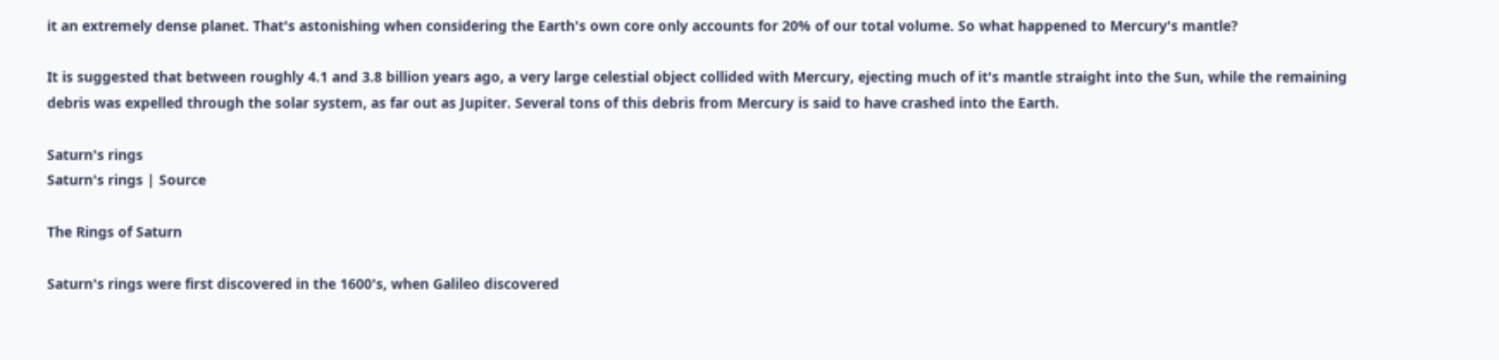it an extremely dense planet. That's astonishing when considering the Earth's own core only accounts for 20% of our total volume. So what happened to Mercury's mantle?

It is suggested that between roughly 4.1 and 3.8 billion years ago, a very large celestial object collided with Mercury, ejecting much of it's mantle straight into the Sun, while the remaining debris was expelled through the solar system, as far out as Jupiter. Several tons of this debris from Mercury is said to have crashed into the Earth.

Saturn's rings
Saturn's rings | Source

The Rings of Saturn

Saturn's rings were first discovered in the 1600's, when Galileo discovered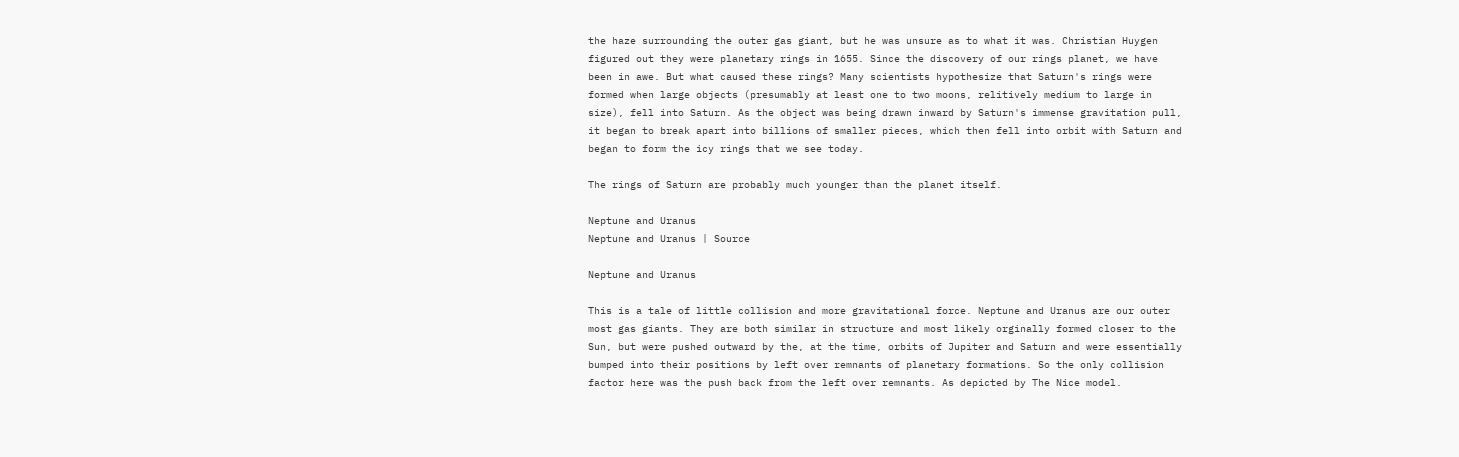the haze surrounding the outer gas giant, but he was unsure as to what it was. Christian Huygen figured out they were planetary rings in 1655. Since the discovery of our rings planet, we have been in awe. But what caused these rings? Many scientists hypothesize that Saturn's rings were formed when large objects (presumably at least one to two moons, relitively medium to large in size), fell into Saturn. As the object was being drawn inward by Saturn's immense gravitation pull, it began to break apart into billions of smaller pieces, which then fell into orbit with Saturn and began to form the icy rings that we see today.

The rings of Saturn are probably much younger than the planet itself.

Neptune and Uranus
Neptune and Uranus | Source

Neptune and Uranus

This is a tale of little collision and more gravitational force. Neptune and Uranus are our outer most gas giants. They are both similar in structure and most likely orginally formed closer to the Sun, but were pushed outward by the, at the time, orbits of Jupiter and Saturn and were essentially bumped into their positions by left over remnants of planetary formations. So the only collision factor here was the push back from the left over remnants. As depicted by The Nice model.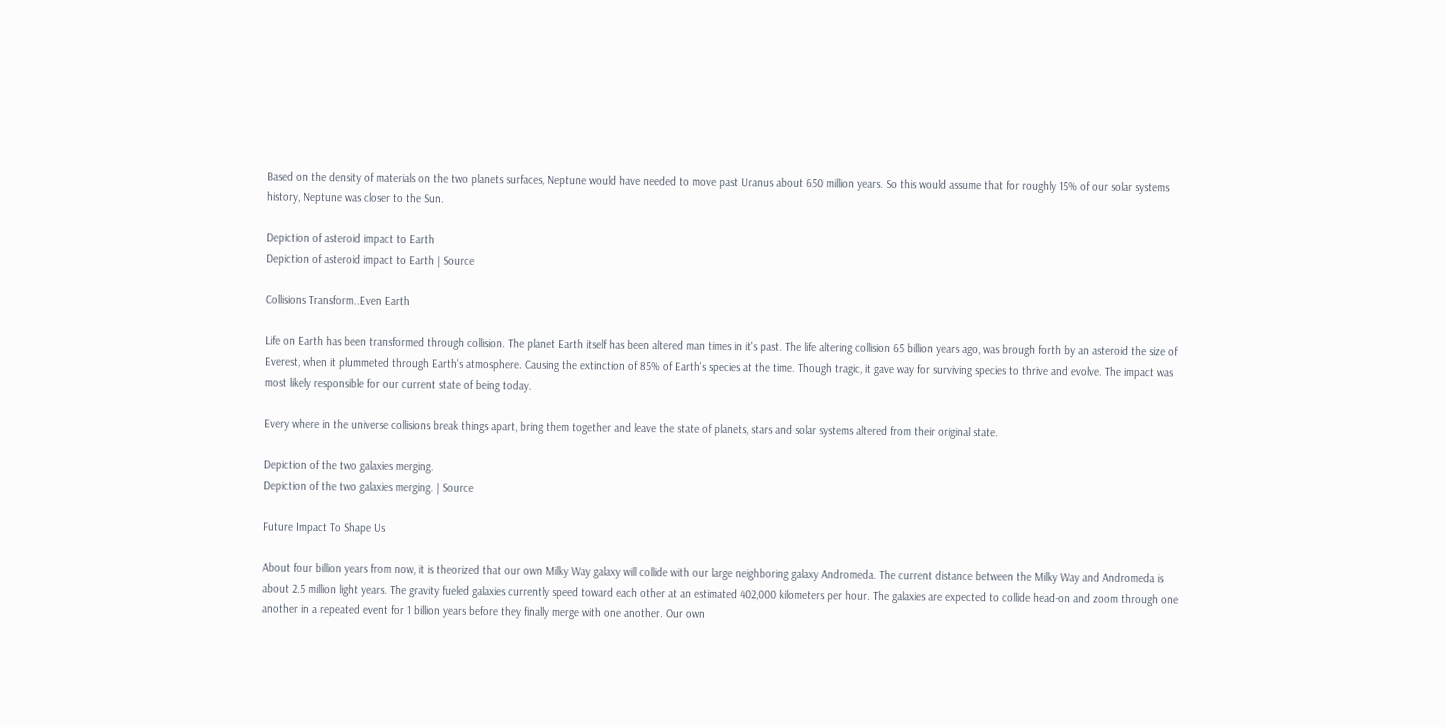Based on the density of materials on the two planets surfaces, Neptune would have needed to move past Uranus about 650 million years. So this would assume that for roughly 15% of our solar systems history, Neptune was closer to the Sun.

Depiction of asteroid impact to Earth
Depiction of asteroid impact to Earth | Source

Collisions Transform..Even Earth

Life on Earth has been transformed through collision. The planet Earth itself has been altered man times in it's past. The life altering collision 65 billion years ago, was brough forth by an asteroid the size of Everest, when it plummeted through Earth's atmosphere. Causing the extinction of 85% of Earth's species at the time. Though tragic, it gave way for surviving species to thrive and evolve. The impact was most likely responsible for our current state of being today.

Every where in the universe collisions break things apart, bring them together and leave the state of planets, stars and solar systems altered from their original state.

Depiction of the two galaxies merging.
Depiction of the two galaxies merging. | Source

Future Impact To Shape Us

About four billion years from now, it is theorized that our own Milky Way galaxy will collide with our large neighboring galaxy Andromeda. The current distance between the Milky Way and Andromeda is about 2.5 million light years. The gravity fueled galaxies currently speed toward each other at an estimated 402,000 kilometers per hour. The galaxies are expected to collide head-on and zoom through one another in a repeated event for 1 billion years before they finally merge with one another. Our own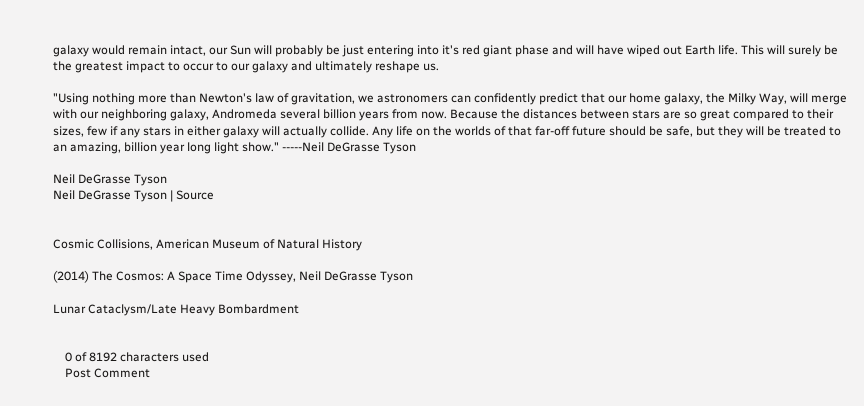galaxy would remain intact, our Sun will probably be just entering into it's red giant phase and will have wiped out Earth life. This will surely be the greatest impact to occur to our galaxy and ultimately reshape us.

"Using nothing more than Newton's law of gravitation, we astronomers can confidently predict that our home galaxy, the Milky Way, will merge with our neighboring galaxy, Andromeda several billion years from now. Because the distances between stars are so great compared to their sizes, few if any stars in either galaxy will actually collide. Any life on the worlds of that far-off future should be safe, but they will be treated to an amazing, billion year long light show." -----Neil DeGrasse Tyson

Neil DeGrasse Tyson
Neil DeGrasse Tyson | Source


Cosmic Collisions, American Museum of Natural History

(2014) The Cosmos: A Space Time Odyssey, Neil DeGrasse Tyson

Lunar Cataclysm/Late Heavy Bombardment


    0 of 8192 characters used
    Post Comment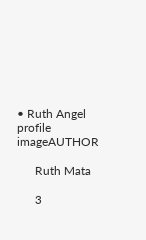• Ruth Angel profile imageAUTHOR

      Ruth Mata

      3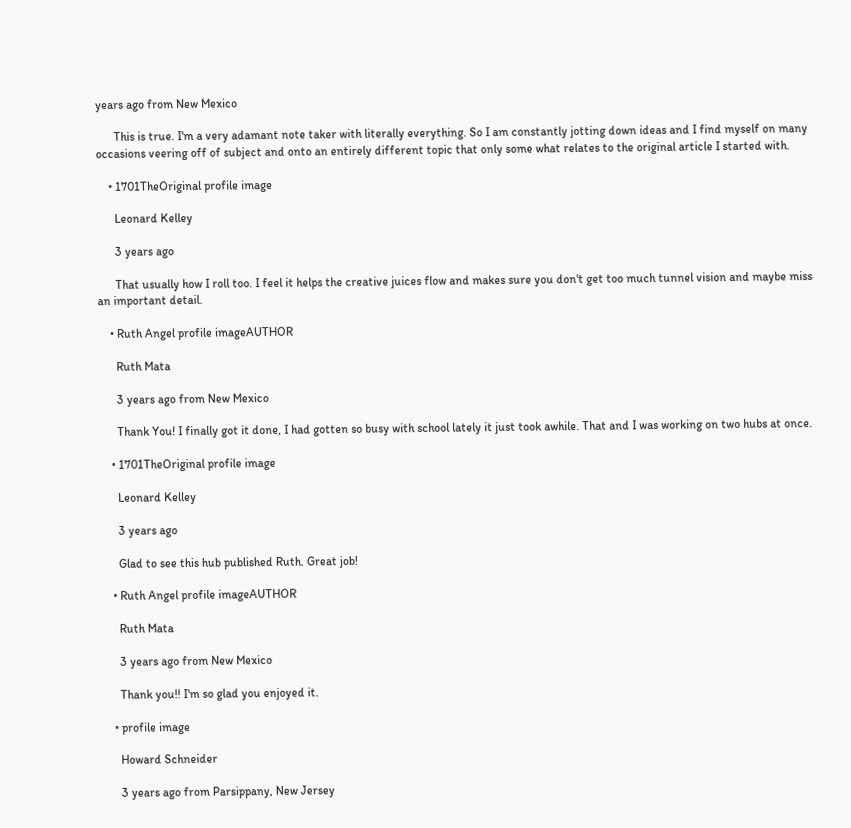years ago from New Mexico

      This is true. I'm a very adamant note taker with literally everything. So I am constantly jotting down ideas and I find myself on many occasions veering off of subject and onto an entirely different topic that only some what relates to the original article I started with.

    • 1701TheOriginal profile image

      Leonard Kelley

      3 years ago

      That usually how I roll too. I feel it helps the creative juices flow and makes sure you don't get too much tunnel vision and maybe miss an important detail.

    • Ruth Angel profile imageAUTHOR

      Ruth Mata

      3 years ago from New Mexico

      Thank You! I finally got it done, I had gotten so busy with school lately it just took awhile. That and I was working on two hubs at once.

    • 1701TheOriginal profile image

      Leonard Kelley

      3 years ago

      Glad to see this hub published Ruth. Great job!

    • Ruth Angel profile imageAUTHOR

      Ruth Mata

      3 years ago from New Mexico

      Thank you!! I'm so glad you enjoyed it.

    • profile image

      Howard Schneider

      3 years ago from Parsippany, New Jersey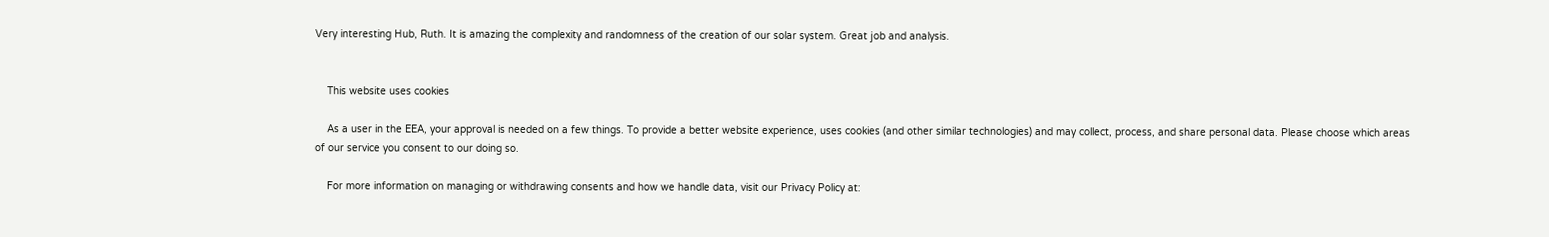Very interesting Hub, Ruth. It is amazing the complexity and randomness of the creation of our solar system. Great job and analysis.


    This website uses cookies

    As a user in the EEA, your approval is needed on a few things. To provide a better website experience, uses cookies (and other similar technologies) and may collect, process, and share personal data. Please choose which areas of our service you consent to our doing so.

    For more information on managing or withdrawing consents and how we handle data, visit our Privacy Policy at: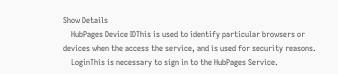Show Details
    HubPages Device IDThis is used to identify particular browsers or devices when the access the service, and is used for security reasons.
    LoginThis is necessary to sign in to the HubPages Service.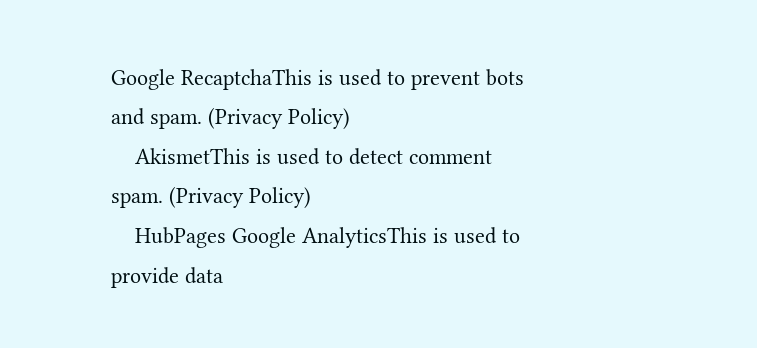Google RecaptchaThis is used to prevent bots and spam. (Privacy Policy)
    AkismetThis is used to detect comment spam. (Privacy Policy)
    HubPages Google AnalyticsThis is used to provide data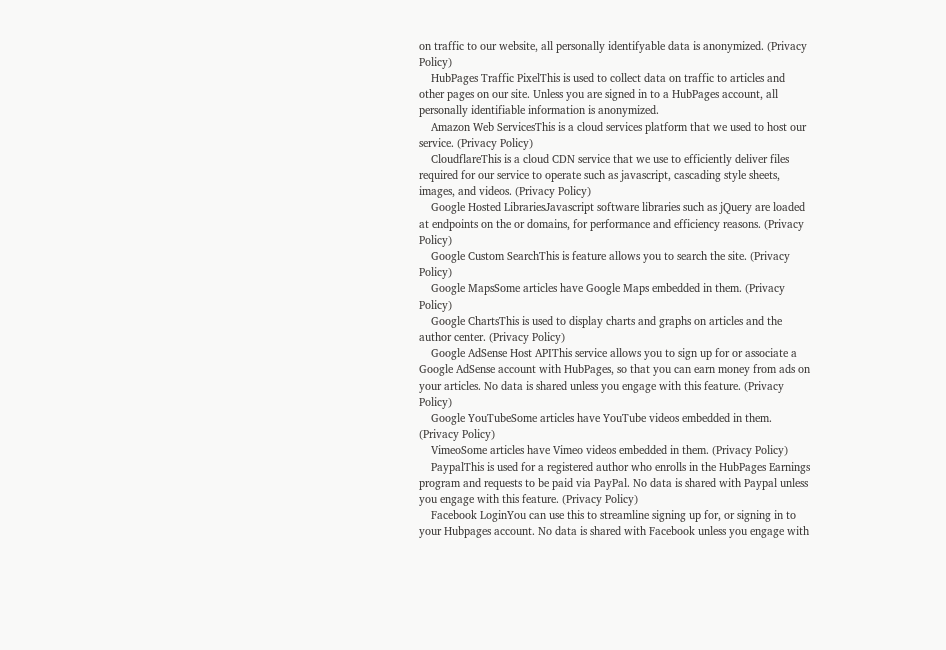on traffic to our website, all personally identifyable data is anonymized. (Privacy Policy)
    HubPages Traffic PixelThis is used to collect data on traffic to articles and other pages on our site. Unless you are signed in to a HubPages account, all personally identifiable information is anonymized.
    Amazon Web ServicesThis is a cloud services platform that we used to host our service. (Privacy Policy)
    CloudflareThis is a cloud CDN service that we use to efficiently deliver files required for our service to operate such as javascript, cascading style sheets, images, and videos. (Privacy Policy)
    Google Hosted LibrariesJavascript software libraries such as jQuery are loaded at endpoints on the or domains, for performance and efficiency reasons. (Privacy Policy)
    Google Custom SearchThis is feature allows you to search the site. (Privacy Policy)
    Google MapsSome articles have Google Maps embedded in them. (Privacy Policy)
    Google ChartsThis is used to display charts and graphs on articles and the author center. (Privacy Policy)
    Google AdSense Host APIThis service allows you to sign up for or associate a Google AdSense account with HubPages, so that you can earn money from ads on your articles. No data is shared unless you engage with this feature. (Privacy Policy)
    Google YouTubeSome articles have YouTube videos embedded in them. (Privacy Policy)
    VimeoSome articles have Vimeo videos embedded in them. (Privacy Policy)
    PaypalThis is used for a registered author who enrolls in the HubPages Earnings program and requests to be paid via PayPal. No data is shared with Paypal unless you engage with this feature. (Privacy Policy)
    Facebook LoginYou can use this to streamline signing up for, or signing in to your Hubpages account. No data is shared with Facebook unless you engage with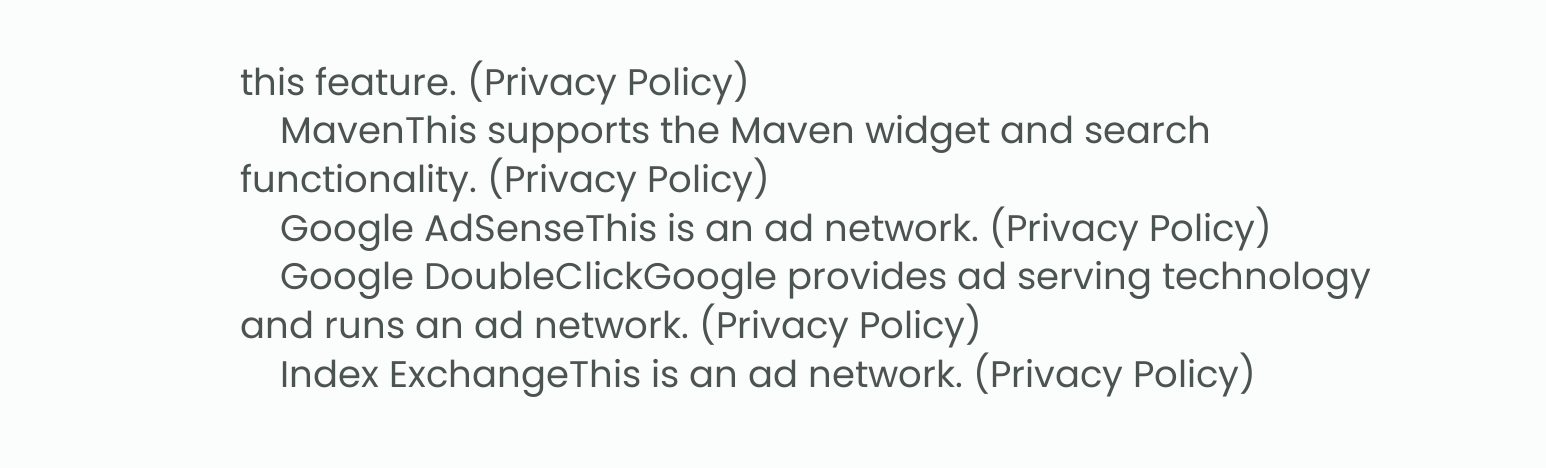this feature. (Privacy Policy)
    MavenThis supports the Maven widget and search functionality. (Privacy Policy)
    Google AdSenseThis is an ad network. (Privacy Policy)
    Google DoubleClickGoogle provides ad serving technology and runs an ad network. (Privacy Policy)
    Index ExchangeThis is an ad network. (Privacy Policy)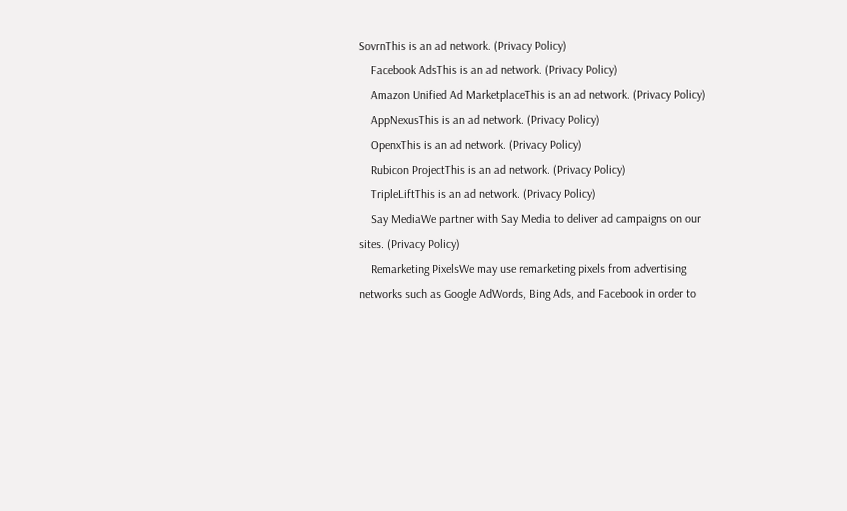SovrnThis is an ad network. (Privacy Policy)
    Facebook AdsThis is an ad network. (Privacy Policy)
    Amazon Unified Ad MarketplaceThis is an ad network. (Privacy Policy)
    AppNexusThis is an ad network. (Privacy Policy)
    OpenxThis is an ad network. (Privacy Policy)
    Rubicon ProjectThis is an ad network. (Privacy Policy)
    TripleLiftThis is an ad network. (Privacy Policy)
    Say MediaWe partner with Say Media to deliver ad campaigns on our sites. (Privacy Policy)
    Remarketing PixelsWe may use remarketing pixels from advertising networks such as Google AdWords, Bing Ads, and Facebook in order to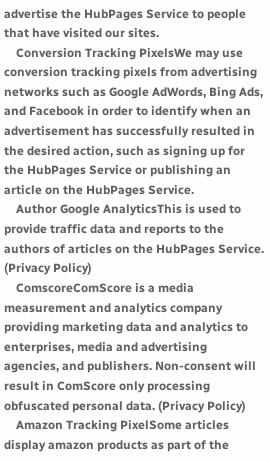advertise the HubPages Service to people that have visited our sites.
    Conversion Tracking PixelsWe may use conversion tracking pixels from advertising networks such as Google AdWords, Bing Ads, and Facebook in order to identify when an advertisement has successfully resulted in the desired action, such as signing up for the HubPages Service or publishing an article on the HubPages Service.
    Author Google AnalyticsThis is used to provide traffic data and reports to the authors of articles on the HubPages Service. (Privacy Policy)
    ComscoreComScore is a media measurement and analytics company providing marketing data and analytics to enterprises, media and advertising agencies, and publishers. Non-consent will result in ComScore only processing obfuscated personal data. (Privacy Policy)
    Amazon Tracking PixelSome articles display amazon products as part of the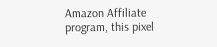Amazon Affiliate program, this pixel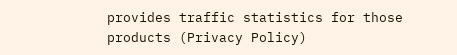provides traffic statistics for those products (Privacy Policy)